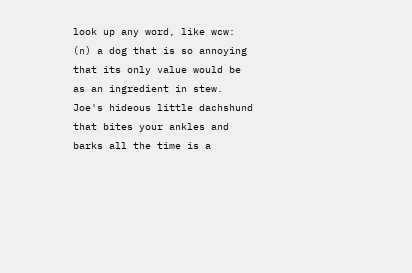look up any word, like wcw:
(n) a dog that is so annoying that its only value would be as an ingredient in stew.
Joe's hideous little dachshund that bites your ankles and barks all the time is a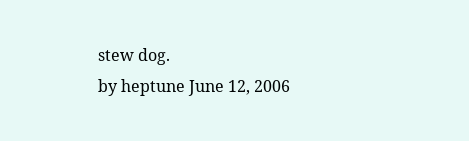stew dog.
by heptune June 12, 2006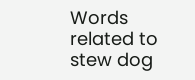Words related to stew dog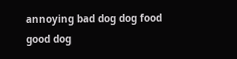annoying bad dog dog food good dog